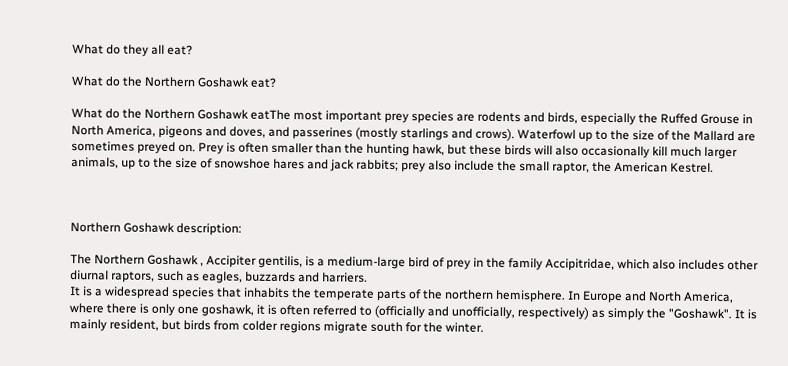What do they all eat?

What do the Northern Goshawk eat?

What do the Northern Goshawk eatThe most important prey species are rodents and birds, especially the Ruffed Grouse in North America, pigeons and doves, and passerines (mostly starlings and crows). Waterfowl up to the size of the Mallard are sometimes preyed on. Prey is often smaller than the hunting hawk, but these birds will also occasionally kill much larger animals, up to the size of snowshoe hares and jack rabbits; prey also include the small raptor, the American Kestrel.



Northern Goshawk description:

The Northern Goshawk , Accipiter gentilis, is a medium-large bird of prey in the family Accipitridae, which also includes other diurnal raptors, such as eagles, buzzards and harriers.
It is a widespread species that inhabits the temperate parts of the northern hemisphere. In Europe and North America, where there is only one goshawk, it is often referred to (officially and unofficially, respectively) as simply the "Goshawk". It is mainly resident, but birds from colder regions migrate south for the winter.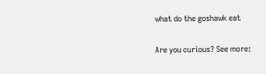what do the goshawk eat

Are you curious? See more: